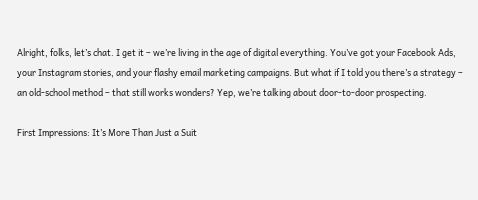Alright, folks, let’s chat. I get it – we’re living in the age of digital everything. You’ve got your Facebook Ads, your Instagram stories, and your flashy email marketing campaigns. But what if I told you there’s a strategy – an old-school method – that still works wonders? Yep, we’re talking about door-to-door prospecting.

First Impressions: It’s More Than Just a Suit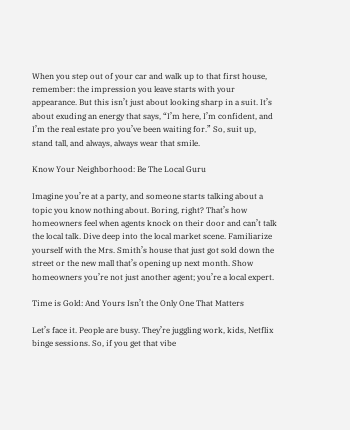When you step out of your car and walk up to that first house, remember: the impression you leave starts with your appearance. But this isn’t just about looking sharp in a suit. It’s about exuding an energy that says, “I’m here, I’m confident, and I’m the real estate pro you’ve been waiting for.” So, suit up, stand tall, and always, always wear that smile.

Know Your Neighborhood: Be The Local Guru

Imagine you’re at a party, and someone starts talking about a topic you know nothing about. Boring, right? That’s how homeowners feel when agents knock on their door and can’t talk the local talk. Dive deep into the local market scene. Familiarize yourself with the Mrs. Smith’s house that just got sold down the street or the new mall that’s opening up next month. Show homeowners you’re not just another agent; you’re a local expert.

Time is Gold: And Yours Isn’t the Only One That Matters

Let’s face it. People are busy. They’re juggling work, kids, Netflix binge sessions. So, if you get that vibe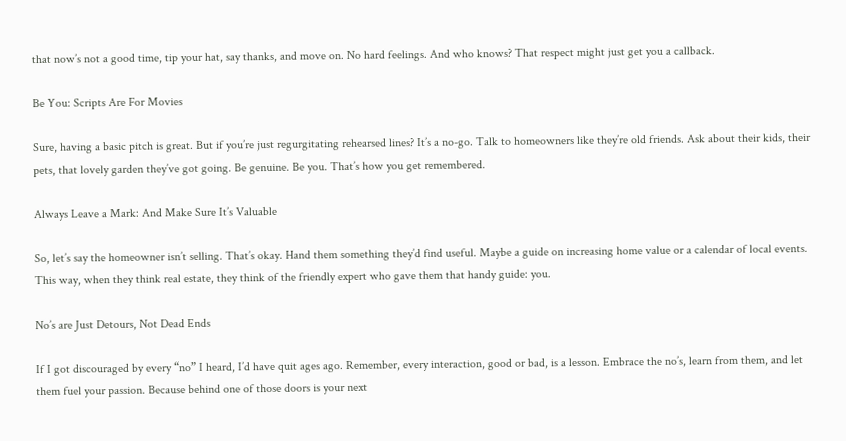that now’s not a good time, tip your hat, say thanks, and move on. No hard feelings. And who knows? That respect might just get you a callback.

Be You: Scripts Are For Movies

Sure, having a basic pitch is great. But if you’re just regurgitating rehearsed lines? It’s a no-go. Talk to homeowners like they’re old friends. Ask about their kids, their pets, that lovely garden they’ve got going. Be genuine. Be you. That’s how you get remembered.

Always Leave a Mark: And Make Sure It’s Valuable

So, let’s say the homeowner isn’t selling. That’s okay. Hand them something they’d find useful. Maybe a guide on increasing home value or a calendar of local events. This way, when they think real estate, they think of the friendly expert who gave them that handy guide: you.

No’s are Just Detours, Not Dead Ends

If I got discouraged by every “no” I heard, I’d have quit ages ago. Remember, every interaction, good or bad, is a lesson. Embrace the no’s, learn from them, and let them fuel your passion. Because behind one of those doors is your next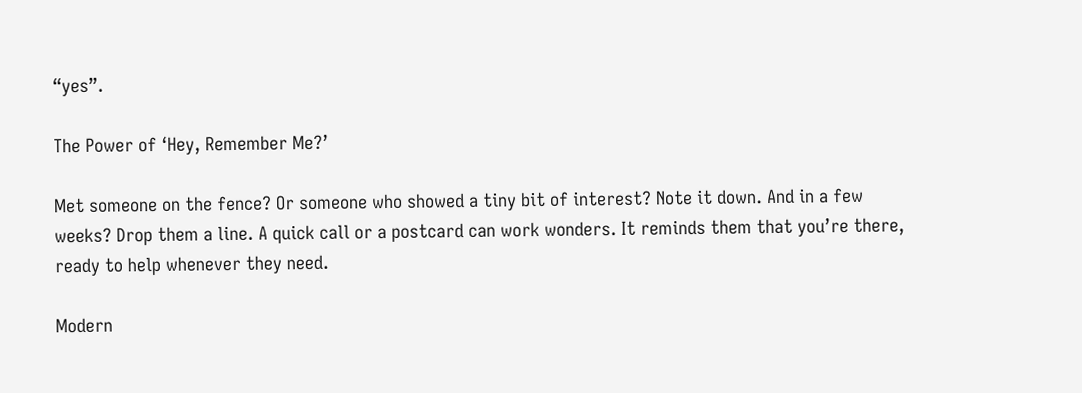“yes”.

The Power of ‘Hey, Remember Me?’

Met someone on the fence? Or someone who showed a tiny bit of interest? Note it down. And in a few weeks? Drop them a line. A quick call or a postcard can work wonders. It reminds them that you’re there, ready to help whenever they need.

Modern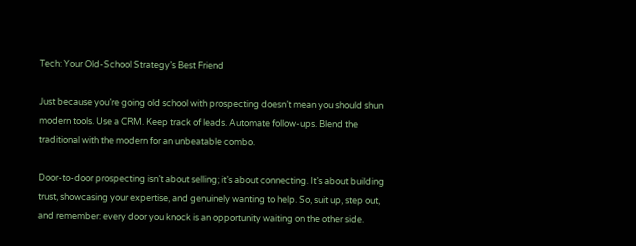Tech: Your Old-School Strategy’s Best Friend

Just because you’re going old school with prospecting doesn’t mean you should shun modern tools. Use a CRM. Keep track of leads. Automate follow-ups. Blend the traditional with the modern for an unbeatable combo.

Door-to-door prospecting isn’t about selling; it’s about connecting. It’s about building trust, showcasing your expertise, and genuinely wanting to help. So, suit up, step out, and remember: every door you knock is an opportunity waiting on the other side.